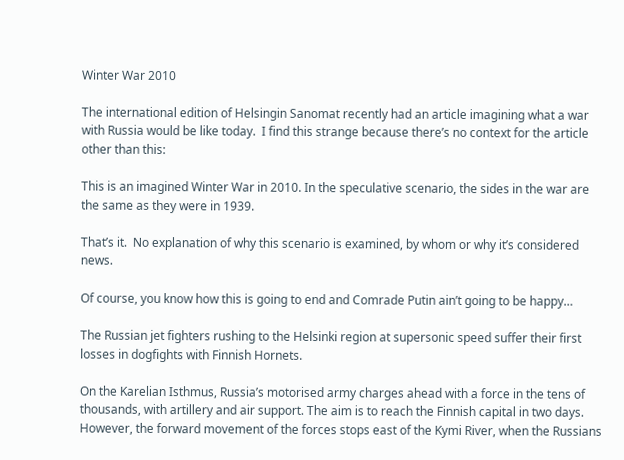Winter War 2010

The international edition of Helsingin Sanomat recently had an article imagining what a war with Russia would be like today.  I find this strange because there’s no context for the article other than this:

This is an imagined Winter War in 2010. In the speculative scenario, the sides in the war are the same as they were in 1939.

That’s it.  No explanation of why this scenario is examined, by whom or why it’s considered news.

Of course, you know how this is going to end and Comrade Putin ain’t going to be happy…

The Russian jet fighters rushing to the Helsinki region at supersonic speed suffer their first losses in dogfights with Finnish Hornets.

On the Karelian Isthmus, Russia’s motorised army charges ahead with a force in the tens of thousands, with artillery and air support. The aim is to reach the Finnish capital in two days.  However, the forward movement of the forces stops east of the Kymi River, when the Russians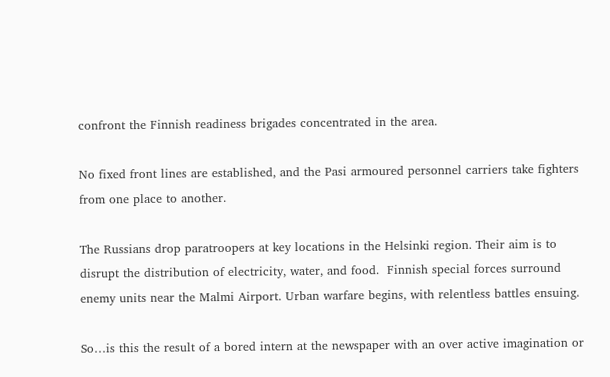confront the Finnish readiness brigades concentrated in the area.

No fixed front lines are established, and the Pasi armoured personnel carriers take fighters from one place to another.

The Russians drop paratroopers at key locations in the Helsinki region. Their aim is to disrupt the distribution of electricity, water, and food.  Finnish special forces surround enemy units near the Malmi Airport. Urban warfare begins, with relentless battles ensuing.

So…is this the result of a bored intern at the newspaper with an over active imagination or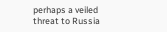perhaps a veiled threat to Russia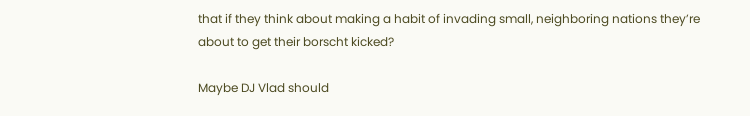that if they think about making a habit of invading small, neighboring nations they’re about to get their borscht kicked?

Maybe DJ Vlad should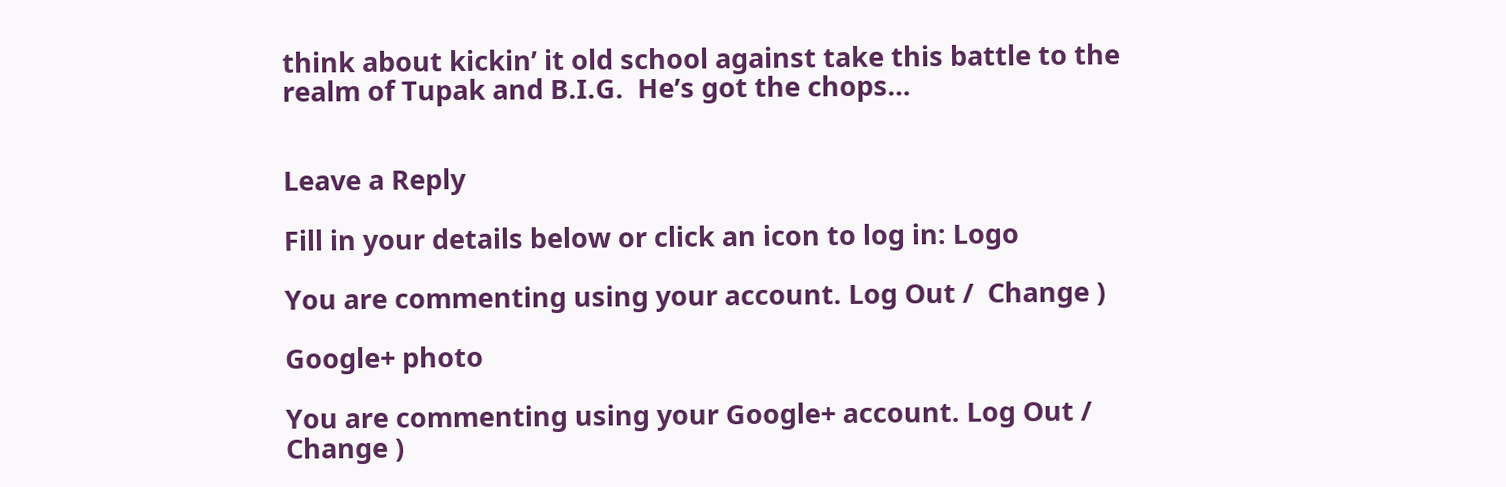think about kickin’ it old school against take this battle to the realm of Tupak and B.I.G.  He’s got the chops…


Leave a Reply

Fill in your details below or click an icon to log in: Logo

You are commenting using your account. Log Out /  Change )

Google+ photo

You are commenting using your Google+ account. Log Out /  Change )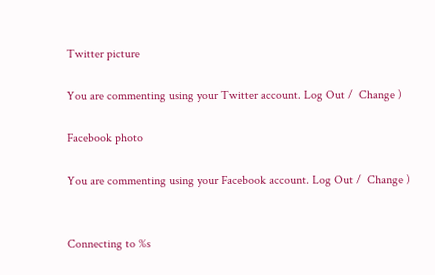Twitter picture

You are commenting using your Twitter account. Log Out /  Change )

Facebook photo

You are commenting using your Facebook account. Log Out /  Change )


Connecting to %s